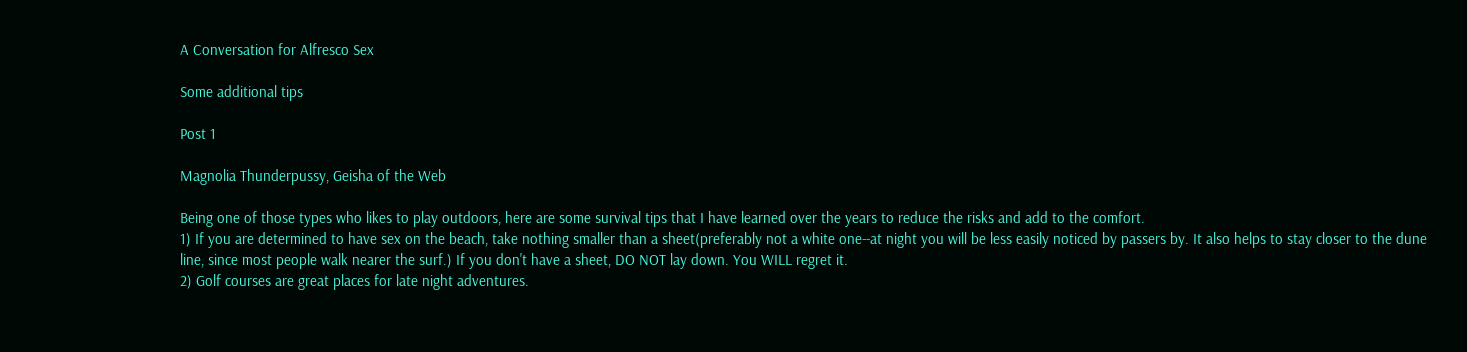A Conversation for Alfresco Sex

Some additional tips

Post 1

Magnolia Thunderpussy, Geisha of the Web

Being one of those types who likes to play outdoors, here are some survival tips that I have learned over the years to reduce the risks and add to the comfort.
1) If you are determined to have sex on the beach, take nothing smaller than a sheet(preferably not a white one--at night you will be less easily noticed by passers by. It also helps to stay closer to the dune line, since most people walk nearer the surf.) If you don't have a sheet, DO NOT lay down. You WILL regret it.
2) Golf courses are great places for late night adventures.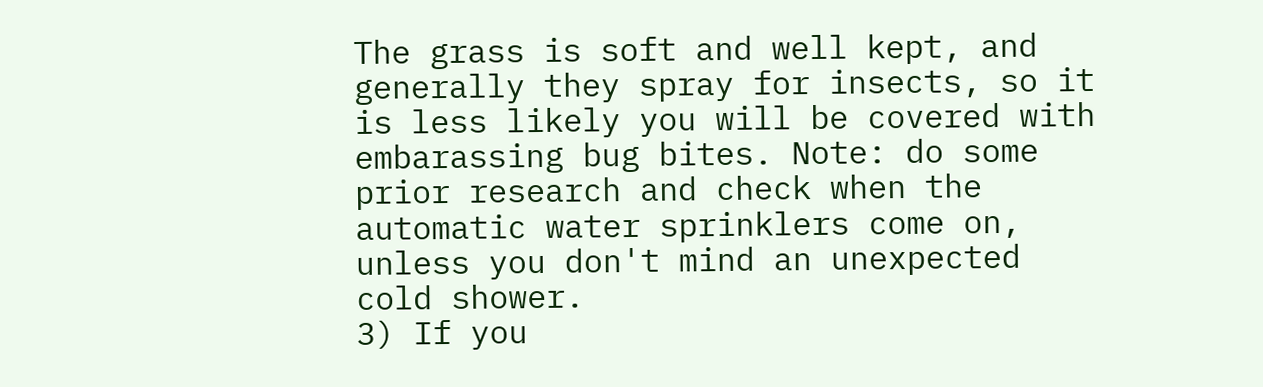The grass is soft and well kept, and generally they spray for insects, so it is less likely you will be covered with embarassing bug bites. Note: do some prior research and check when the automatic water sprinklers come on, unless you don't mind an unexpected cold shower.
3) If you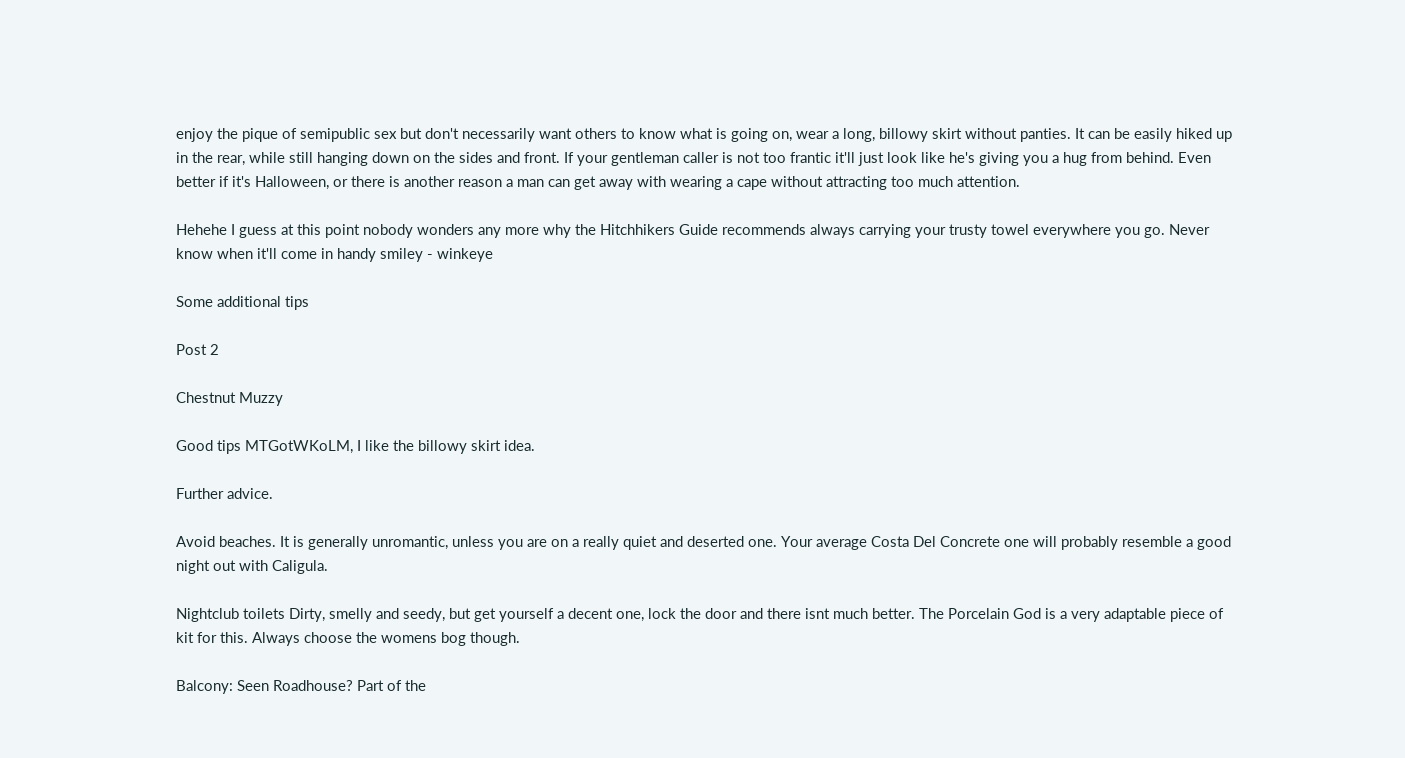enjoy the pique of semipublic sex but don't necessarily want others to know what is going on, wear a long, billowy skirt without panties. It can be easily hiked up in the rear, while still hanging down on the sides and front. If your gentleman caller is not too frantic it'll just look like he's giving you a hug from behind. Even better if it's Halloween, or there is another reason a man can get away with wearing a cape without attracting too much attention.

Hehehe I guess at this point nobody wonders any more why the Hitchhikers Guide recommends always carrying your trusty towel everywhere you go. Never know when it'll come in handy smiley - winkeye

Some additional tips

Post 2

Chestnut Muzzy

Good tips MTGotWKoLM, I like the billowy skirt idea.

Further advice.

Avoid beaches. It is generally unromantic, unless you are on a really quiet and deserted one. Your average Costa Del Concrete one will probably resemble a good night out with Caligula.

Nightclub toilets Dirty, smelly and seedy, but get yourself a decent one, lock the door and there isnt much better. The Porcelain God is a very adaptable piece of kit for this. Always choose the womens bog though.

Balcony: Seen Roadhouse? Part of the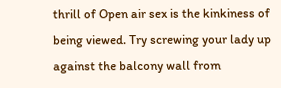thrill of Open air sex is the kinkiness of being viewed. Try screwing your lady up against the balcony wall from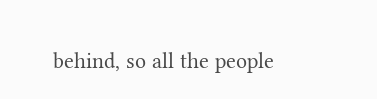behind, so all the people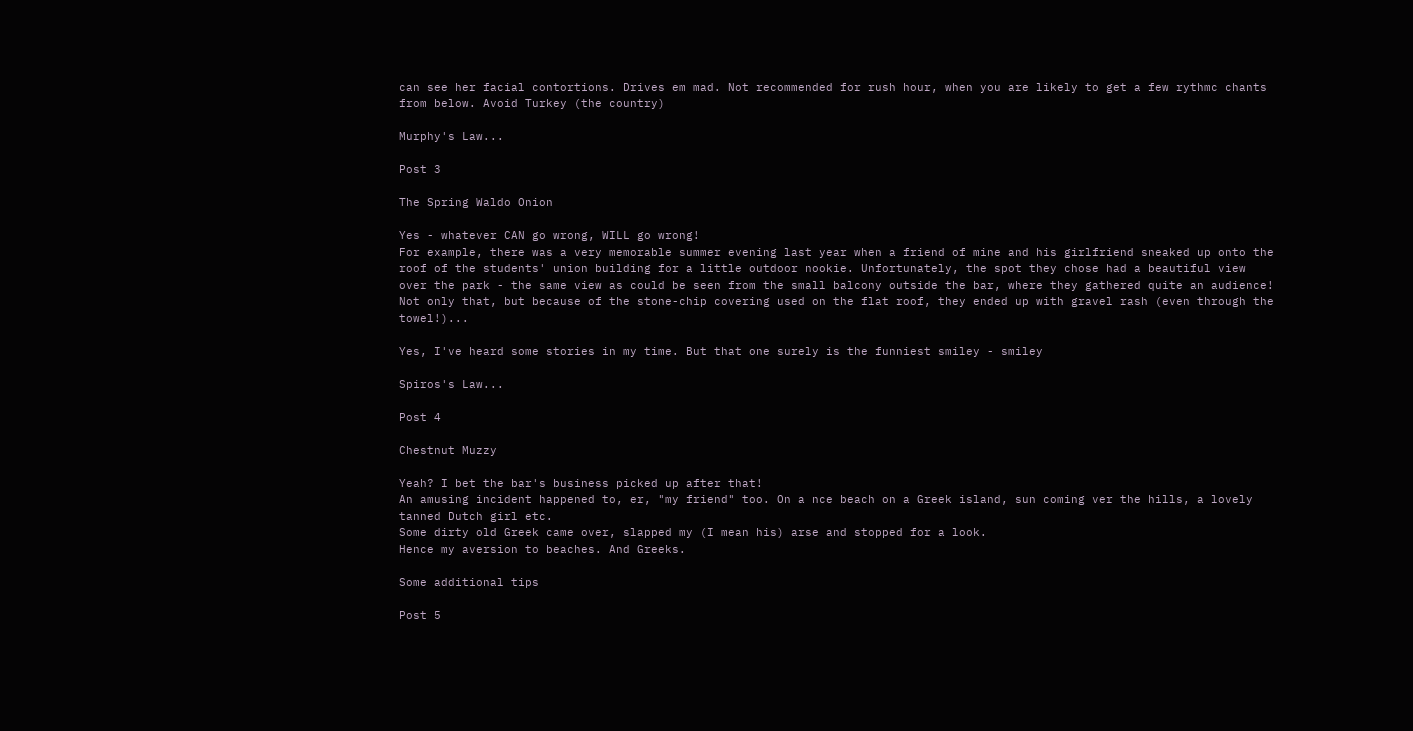can see her facial contortions. Drives em mad. Not recommended for rush hour, when you are likely to get a few rythmc chants from below. Avoid Turkey (the country)

Murphy's Law...

Post 3

The Spring Waldo Onion

Yes - whatever CAN go wrong, WILL go wrong!
For example, there was a very memorable summer evening last year when a friend of mine and his girlfriend sneaked up onto the roof of the students' union building for a little outdoor nookie. Unfortunately, the spot they chose had a beautiful view over the park - the same view as could be seen from the small balcony outside the bar, where they gathered quite an audience! Not only that, but because of the stone-chip covering used on the flat roof, they ended up with gravel rash (even through the towel!)...

Yes, I've heard some stories in my time. But that one surely is the funniest smiley - smiley

Spiros's Law...

Post 4

Chestnut Muzzy

Yeah? I bet the bar's business picked up after that!
An amusing incident happened to, er, "my friend" too. On a nce beach on a Greek island, sun coming ver the hills, a lovely tanned Dutch girl etc.
Some dirty old Greek came over, slapped my (I mean his) arse and stopped for a look.
Hence my aversion to beaches. And Greeks.

Some additional tips

Post 5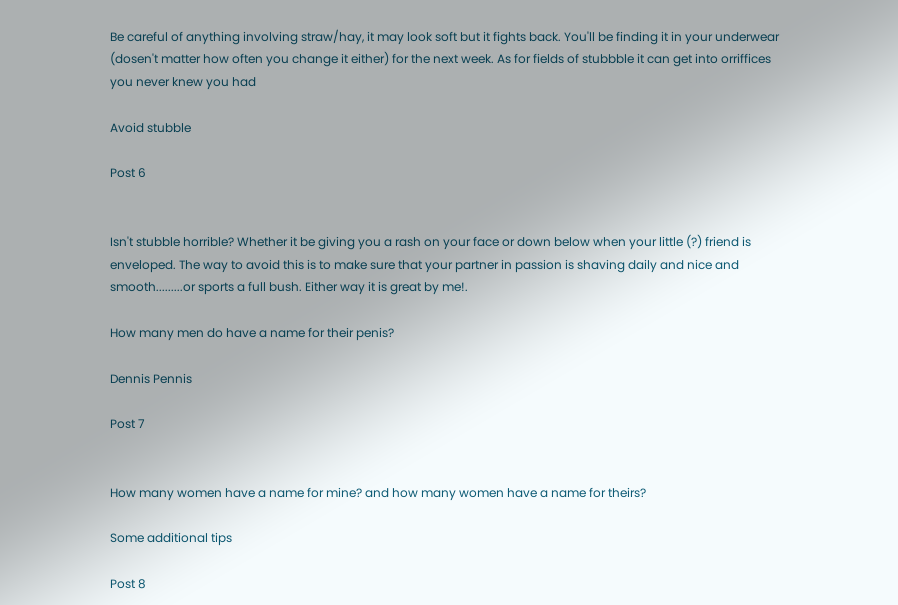Be careful of anything involving straw/hay, it may look soft but it fights back. You'll be finding it in your underwear (dosen't matter how often you change it either) for the next week. As for fields of stubbble it can get into orriffices you never knew you had

Avoid stubble

Post 6


Isn't stubble horrible? Whether it be giving you a rash on your face or down below when your little (?) friend is enveloped. The way to avoid this is to make sure that your partner in passion is shaving daily and nice and smooth.........or sports a full bush. Either way it is great by me!.

How many men do have a name for their penis?

Dennis Pennis

Post 7


How many women have a name for mine? and how many women have a name for theirs?

Some additional tips

Post 8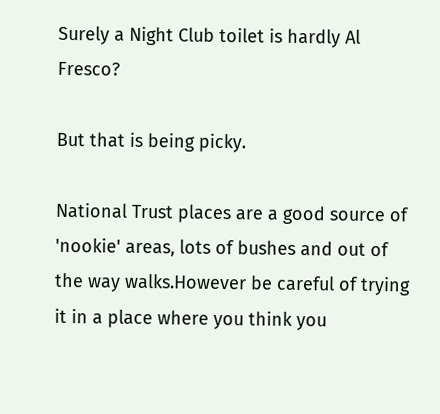Surely a Night Club toilet is hardly Al Fresco?

But that is being picky.

National Trust places are a good source of 'nookie' areas, lots of bushes and out of the way walks.However be careful of trying it in a place where you think you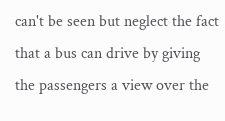can't be seen but neglect the fact that a bus can drive by giving the passengers a view over the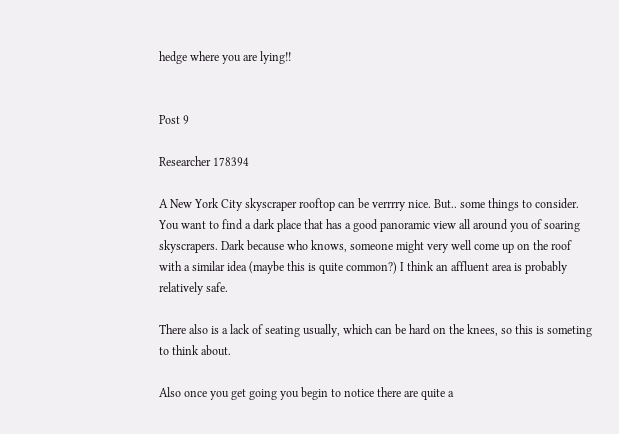hedge where you are lying!!


Post 9

Researcher 178394

A New York City skyscraper rooftop can be verrrry nice. But.. some things to consider. You want to find a dark place that has a good panoramic view all around you of soaring skyscrapers. Dark because who knows, someone might very well come up on the roof with a similar idea (maybe this is quite common?) I think an affluent area is probably relatively safe.

There also is a lack of seating usually, which can be hard on the knees, so this is someting to think about.

Also once you get going you begin to notice there are quite a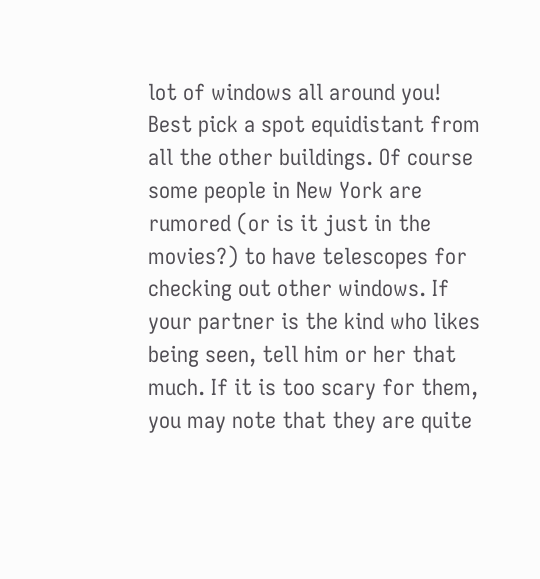lot of windows all around you! Best pick a spot equidistant from all the other buildings. Of course some people in New York are rumored (or is it just in the movies?) to have telescopes for checking out other windows. If your partner is the kind who likes being seen, tell him or her that much. If it is too scary for them, you may note that they are quite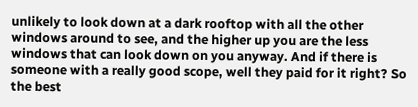unlikely to look down at a dark rooftop with all the other windows around to see, and the higher up you are the less windows that can look down on you anyway. And if there is someone with a really good scope, well they paid for it right? So the best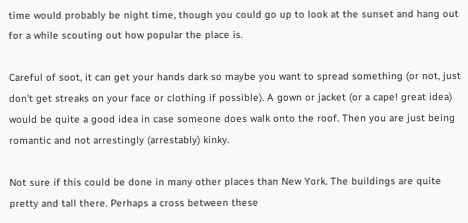time would probably be night time, though you could go up to look at the sunset and hang out for a while scouting out how popular the place is.

Careful of soot, it can get your hands dark so maybe you want to spread something (or not, just don't get streaks on your face or clothing if possible). A gown or jacket (or a cape! great idea) would be quite a good idea in case someone does walk onto the roof. Then you are just being romantic and not arrestingly (arrestably) kinky.

Not sure if this could be done in many other places than New York. The buildings are quite pretty and tall there. Perhaps a cross between these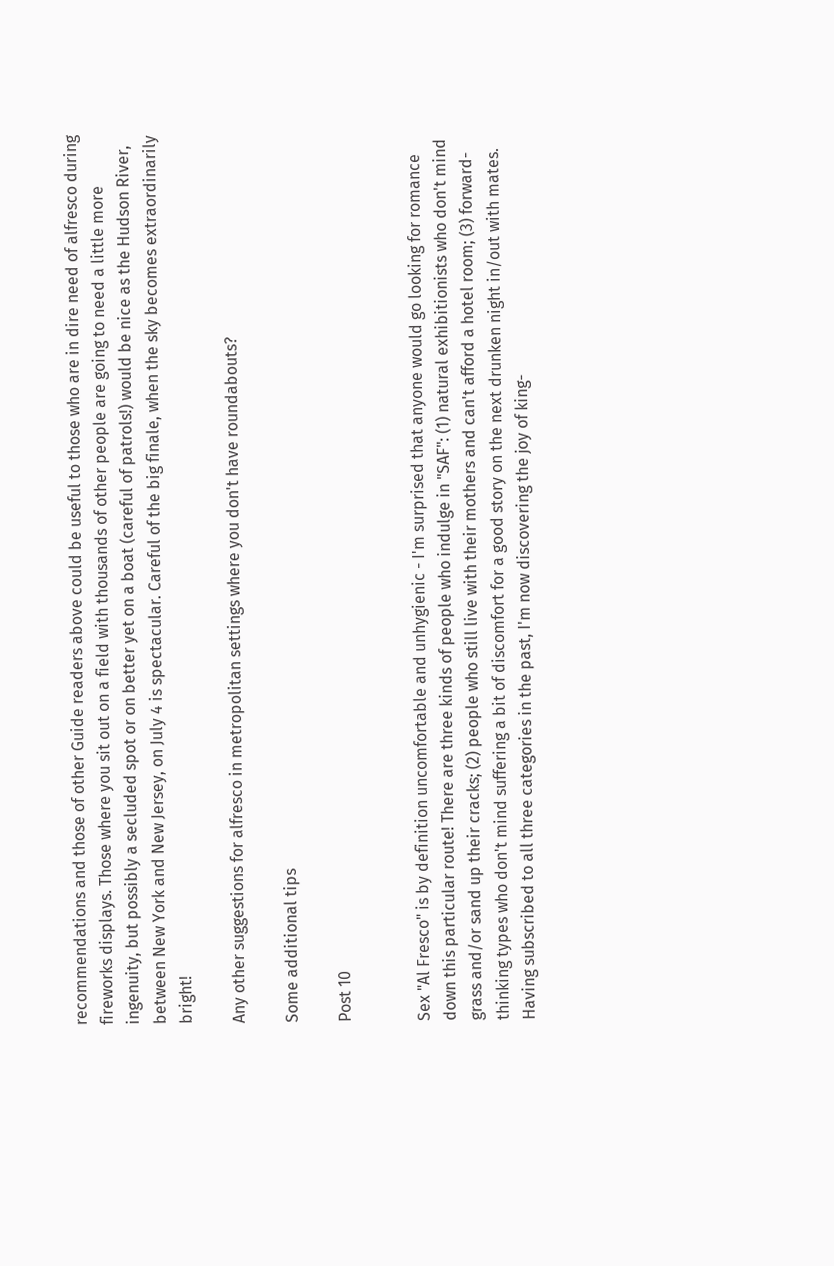recommendations and those of other Guide readers above could be useful to those who are in dire need of alfresco during fireworks displays. Those where you sit out on a field with thousands of other people are going to need a little more ingenuity, but possibly a secluded spot or on better yet on a boat (careful of patrols!) would be nice as the Hudson River, between New York and New Jersey, on July 4 is spectacular. Careful of the big finale, when the sky becomes extraordinarily bright!

Any other suggestions for alfresco in metropolitan settings where you don't have roundabouts?

Some additional tips

Post 10


Sex "Al Fresco" is by definition uncomfortable and unhygienic - I'm surprised that anyone would go looking for romance down this particular route! There are three kinds of people who indulge in "SAF": (1) natural exhibitionists who don't mind grass and/or sand up their cracks; (2) people who still live with their mothers and can't afford a hotel room; (3) forward-thinking types who don't mind suffering a bit of discomfort for a good story on the next drunken night in/out with mates. Having subscribed to all three categories in the past, I'm now discovering the joy of king-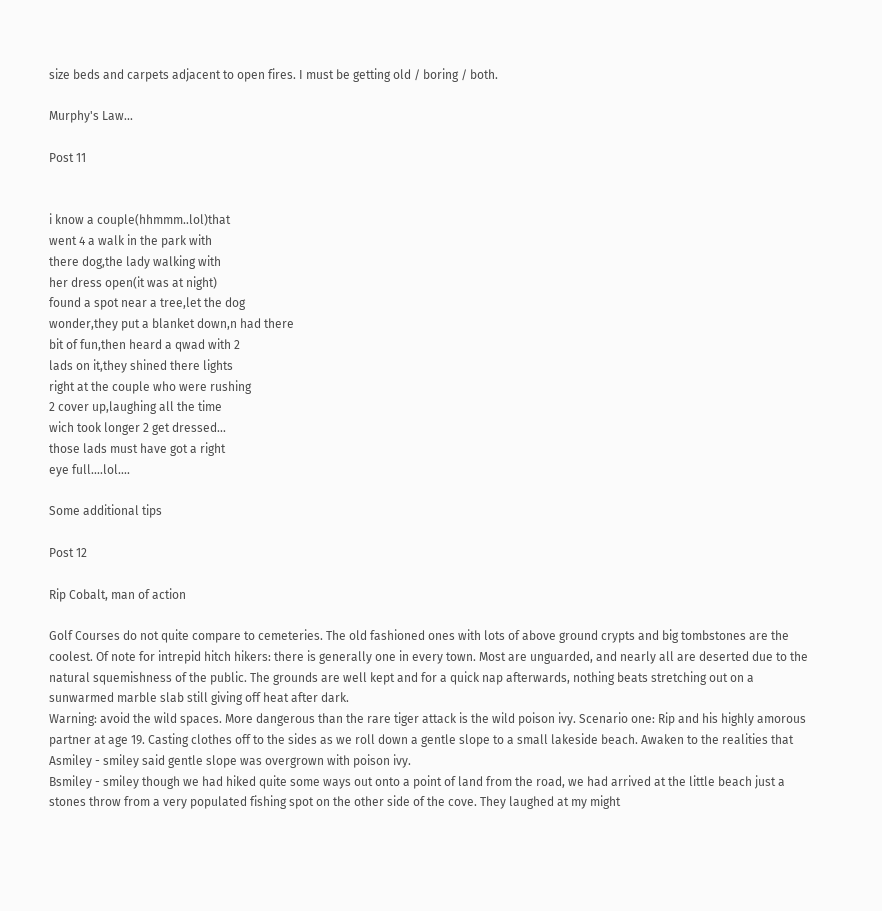size beds and carpets adjacent to open fires. I must be getting old / boring / both.

Murphy's Law...

Post 11


i know a couple(hhmmm..lol)that
went 4 a walk in the park with
there dog,the lady walking with
her dress open(it was at night)
found a spot near a tree,let the dog
wonder,they put a blanket down,n had there
bit of fun,then heard a qwad with 2
lads on it,they shined there lights
right at the couple who were rushing
2 cover up,laughing all the time
wich took longer 2 get dressed...
those lads must have got a right
eye full....lol....

Some additional tips

Post 12

Rip Cobalt, man of action

Golf Courses do not quite compare to cemeteries. The old fashioned ones with lots of above ground crypts and big tombstones are the coolest. Of note for intrepid hitch hikers: there is generally one in every town. Most are unguarded, and nearly all are deserted due to the natural squemishness of the public. The grounds are well kept and for a quick nap afterwards, nothing beats stretching out on a sunwarmed marble slab still giving off heat after dark.
Warning: avoid the wild spaces. More dangerous than the rare tiger attack is the wild poison ivy. Scenario one: Rip and his highly amorous partner at age 19. Casting clothes off to the sides as we roll down a gentle slope to a small lakeside beach. Awaken to the realities that
Asmiley - smiley said gentle slope was overgrown with poison ivy.
Bsmiley - smiley though we had hiked quite some ways out onto a point of land from the road, we had arrived at the little beach just a stones throw from a very populated fishing spot on the other side of the cove. They laughed at my might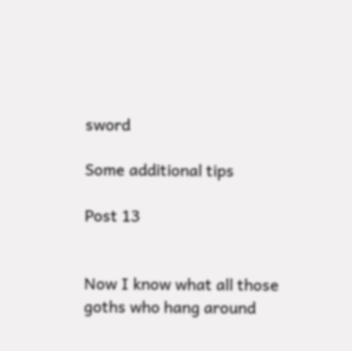sword

Some additional tips

Post 13


Now I know what all those goths who hang around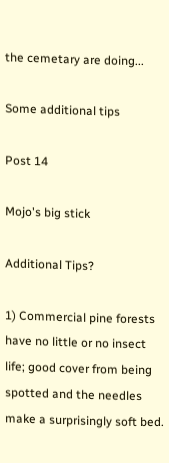the cemetary are doing...

Some additional tips

Post 14

Mojo's big stick

Additional Tips?

1) Commercial pine forests have no little or no insect life; good cover from being spotted and the needles make a surprisingly soft bed.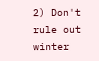2) Don't rule out winter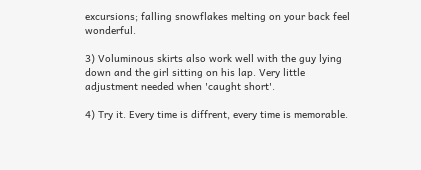excursions; falling snowflakes melting on your back feel wonderful.

3) Voluminous skirts also work well with the guy lying down and the girl sitting on his lap. Very little adjustment needed when 'caught short'.

4) Try it. Every time is diffrent, every time is memorable.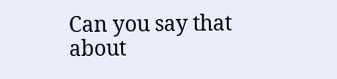Can you say that about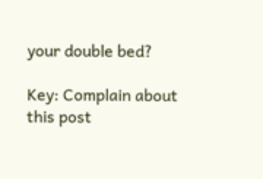your double bed?

Key: Complain about this post